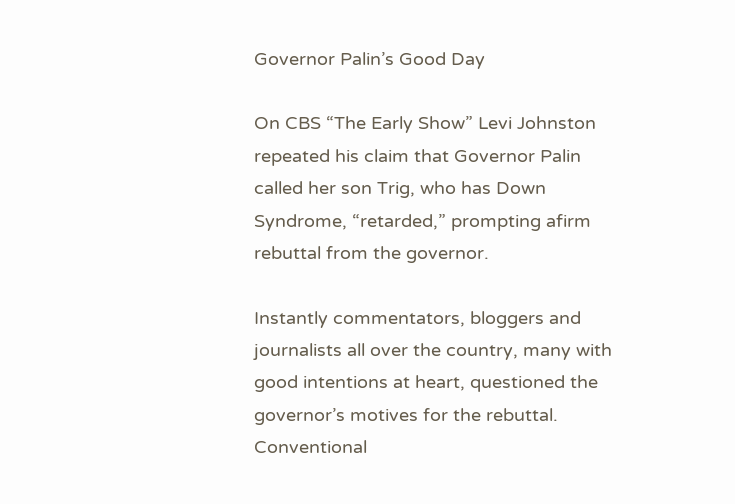Governor Palin’s Good Day

On CBS “The Early Show” Levi Johnston repeated his claim that Governor Palin called her son Trig, who has Down Syndrome, “retarded,” prompting afirm rebuttal from the governor.

Instantly commentators, bloggers and journalists all over the country, many with good intentions at heart, questioned the governor’s motives for the rebuttal. Conventional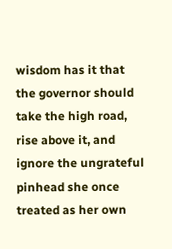wisdom has it that the governor should take the high road, rise above it, and ignore the ungrateful pinhead she once treated as her own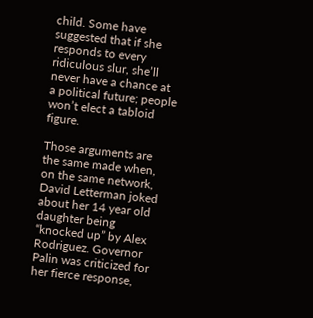child. Some have suggested that if she responds to every ridiculous slur, she’ll never have a chance at a political future; people won’t elect a tabloid figure.

Those arguments are the same made when, on the same network, David Letterman joked about her 14 year old daughter being “knocked up” by Alex Rodriguez. Governor Palin was criticized for her fierce response,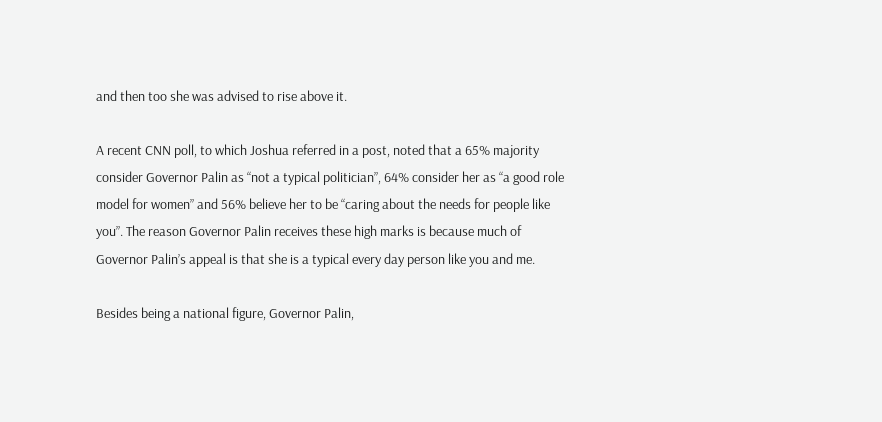and then too she was advised to rise above it.

A recent CNN poll, to which Joshua referred in a post, noted that a 65% majority consider Governor Palin as “not a typical politician”, 64% consider her as “a good role model for women” and 56% believe her to be “caring about the needs for people like you”. The reason Governor Palin receives these high marks is because much of Governor Palin’s appeal is that she is a typical every day person like you and me.

Besides being a national figure, Governor Palin,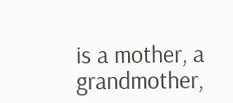is a mother, a grandmother,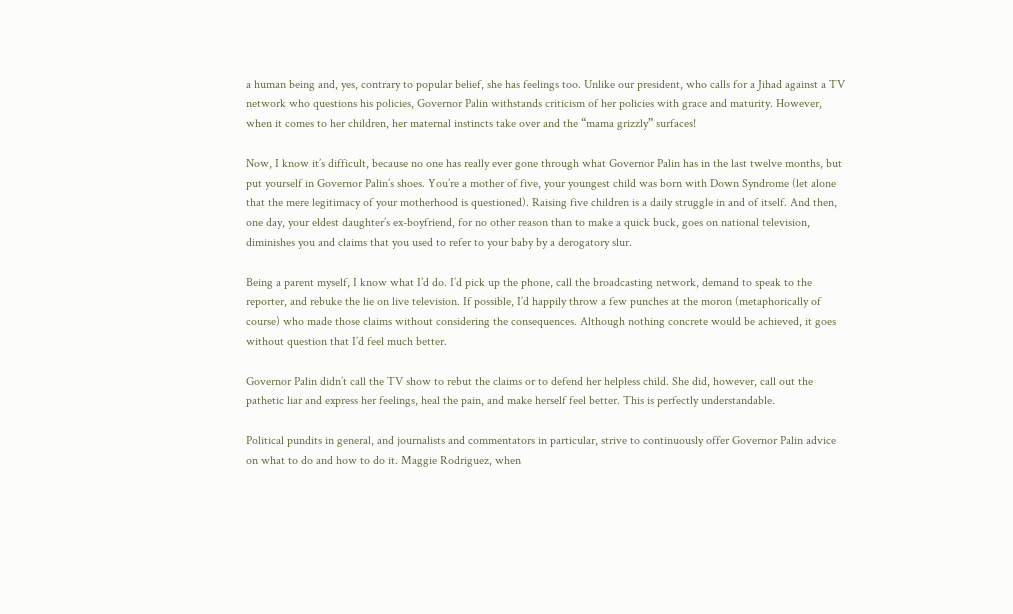a human being and, yes, contrary to popular belief, she has feelings too. Unlike our president, who calls for a Jihad against a TV network who questions his policies, Governor Palin withstands criticism of her policies with grace and maturity. However, when it comes to her children, her maternal instincts take over and the “mama grizzly” surfaces!

Now, I know it’s difficult, because no one has really ever gone through what Governor Palin has in the last twelve months, but put yourself in Governor Palin’s shoes. You’re a mother of five, your youngest child was born with Down Syndrome (let alone that the mere legitimacy of your motherhood is questioned). Raising five children is a daily struggle in and of itself. And then, one day, your eldest daughter’s ex-boyfriend, for no other reason than to make a quick buck, goes on national television, diminishes you and claims that you used to refer to your baby by a derogatory slur.

Being a parent myself, I know what I’d do. I’d pick up the phone, call the broadcasting network, demand to speak to the reporter, and rebuke the lie on live television. If possible, I’d happily throw a few punches at the moron (metaphorically of course) who made those claims without considering the consequences. Although nothing concrete would be achieved, it goes without question that I’d feel much better.

Governor Palin didn’t call the TV show to rebut the claims or to defend her helpless child. She did, however, call out the pathetic liar and express her feelings, heal the pain, and make herself feel better. This is perfectly understandable.

Political pundits in general, and journalists and commentators in particular, strive to continuously offer Governor Palin advice on what to do and how to do it. Maggie Rodriguez, when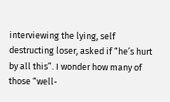interviewing the lying, self destructing loser, asked if “he’s hurt by all this”. I wonder how many of those “well-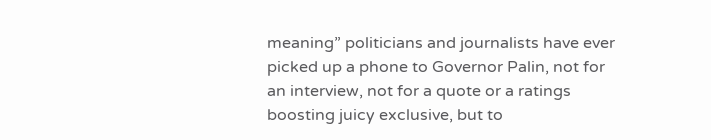meaning” politicians and journalists have ever picked up a phone to Governor Palin, not for an interview, not for a quote or a ratings boosting juicy exclusive, but to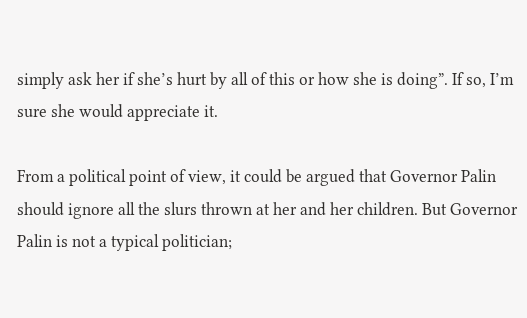simply ask her if she’s hurt by all of this or how she is doing”. If so, I’m sure she would appreciate it.

From a political point of view, it could be argued that Governor Palin should ignore all the slurs thrown at her and her children. But Governor Palin is not a typical politician;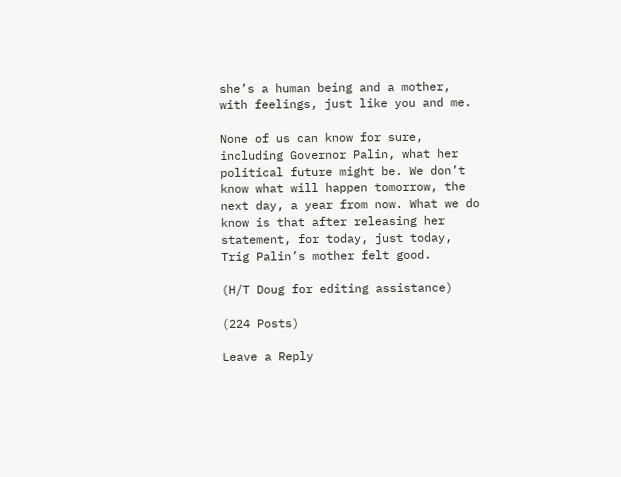she’s a human being and a mother, with feelings, just like you and me.

None of us can know for sure, including Governor Palin, what her political future might be. We don’t know what will happen tomorrow, the next day, a year from now. What we do know is that after releasing her statement, for today, just today, Trig Palin’s mother felt good.

(H/T Doug for editing assistance)

(224 Posts)

Leave a Reply